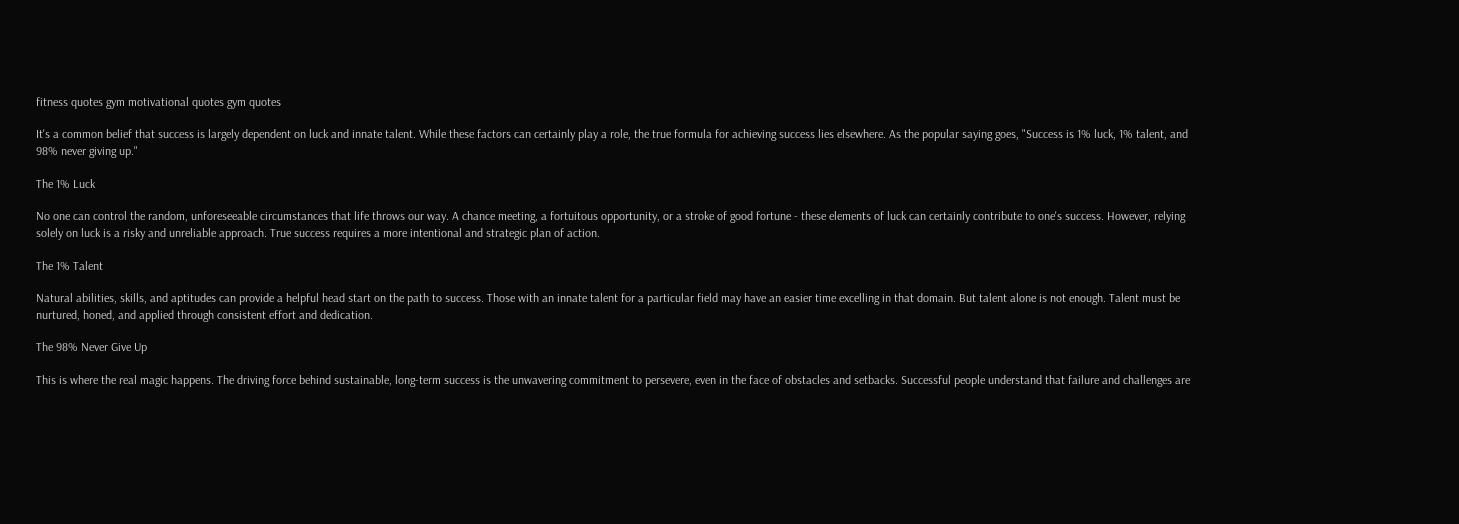fitness quotes gym motivational quotes gym quotes

It's a common belief that success is largely dependent on luck and innate talent. While these factors can certainly play a role, the true formula for achieving success lies elsewhere. As the popular saying goes, "Success is 1% luck, 1% talent, and 98% never giving up."

The 1% Luck

No one can control the random, unforeseeable circumstances that life throws our way. A chance meeting, a fortuitous opportunity, or a stroke of good fortune - these elements of luck can certainly contribute to one's success. However, relying solely on luck is a risky and unreliable approach. True success requires a more intentional and strategic plan of action.

The 1% Talent

Natural abilities, skills, and aptitudes can provide a helpful head start on the path to success. Those with an innate talent for a particular field may have an easier time excelling in that domain. But talent alone is not enough. Talent must be nurtured, honed, and applied through consistent effort and dedication.

The 98% Never Give Up

This is where the real magic happens. The driving force behind sustainable, long-term success is the unwavering commitment to persevere, even in the face of obstacles and setbacks. Successful people understand that failure and challenges are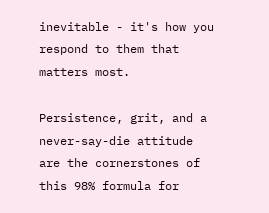inevitable - it's how you respond to them that matters most.

Persistence, grit, and a never-say-die attitude are the cornerstones of this 98% formula for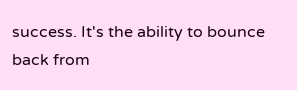success. It's the ability to bounce back from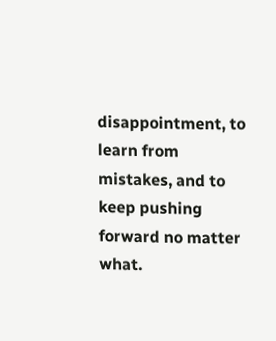disappointment, to learn from mistakes, and to keep pushing forward no matter what.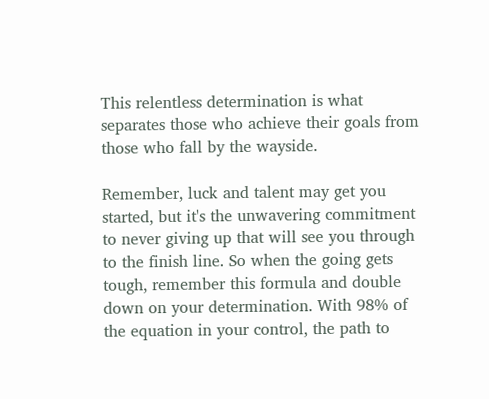This relentless determination is what separates those who achieve their goals from those who fall by the wayside.

Remember, luck and talent may get you started, but it's the unwavering commitment to never giving up that will see you through to the finish line. So when the going gets tough, remember this formula and double down on your determination. With 98% of the equation in your control, the path to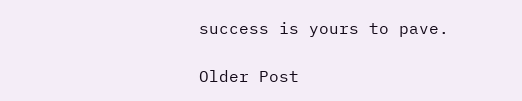success is yours to pave.

Older Post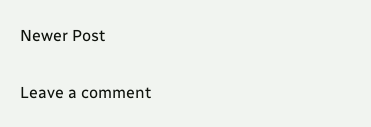Newer Post

Leave a comment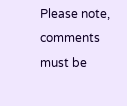Please note, comments must be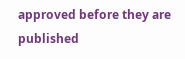approved before they are published